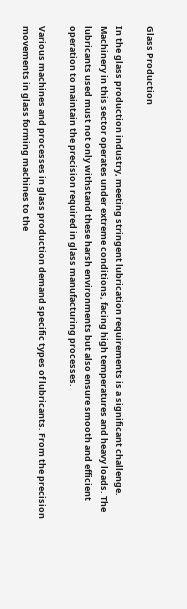Glass Production

In the glass production industry, meeting stringent lubrication requirements is a significant challenge. Machinery in this sector operates under extreme conditions, facing high temperatures and heavy loads. The lubricants used must not only withstand these harsh environments but also ensure smooth and efficient operation to maintain the precision required in glass manufacturing processes.

Various machines and processes in glass production demand specific types of lubricants. From the precision movements in glass forming machines to the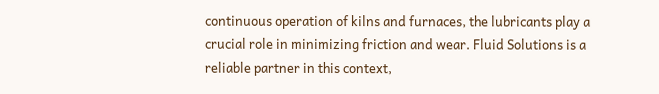continuous operation of kilns and furnaces, the lubricants play a crucial role in minimizing friction and wear. Fluid Solutions is a reliable partner in this context,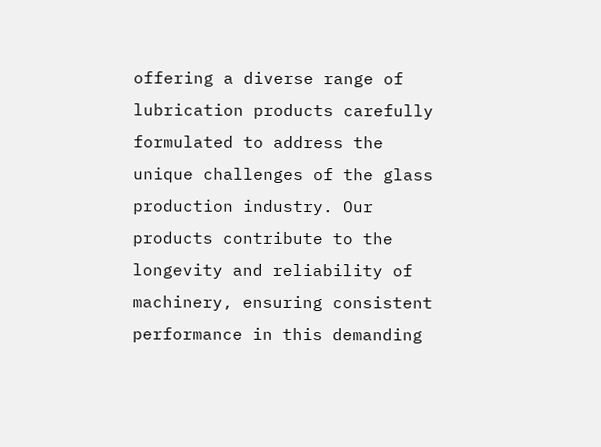offering a diverse range of lubrication products carefully formulated to address the unique challenges of the glass production industry. Our products contribute to the longevity and reliability of machinery, ensuring consistent performance in this demanding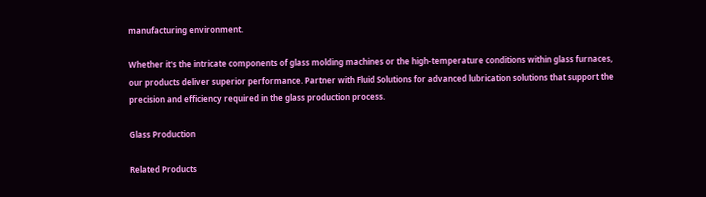manufacturing environment.

Whether it's the intricate components of glass molding machines or the high-temperature conditions within glass furnaces, our products deliver superior performance. Partner with Fluid Solutions for advanced lubrication solutions that support the precision and efficiency required in the glass production process.

Glass Production

Related Products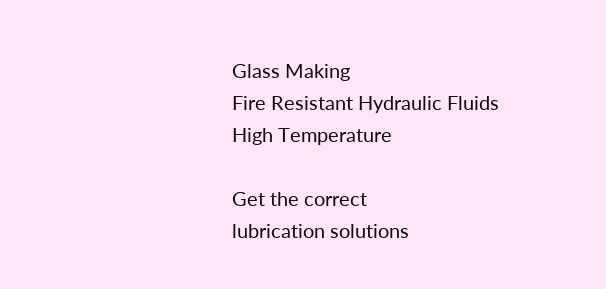Glass Making
Fire Resistant Hydraulic Fluids
High Temperature

Get the correct
lubrication solutions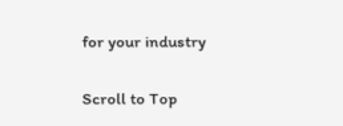for your industry

Scroll to Top